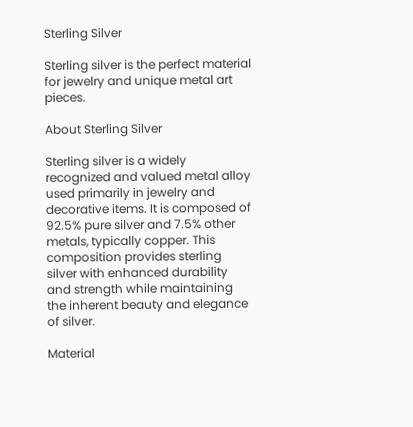Sterling Silver

Sterling silver is the perfect material for jewelry and unique metal art pieces.

About Sterling Silver

Sterling silver is a widely recognized and valued metal alloy used primarily in jewelry and decorative items. It is composed of 92.5% pure silver and 7.5% other metals, typically copper. This composition provides sterling silver with enhanced durability and strength while maintaining the inherent beauty and elegance of silver.

Material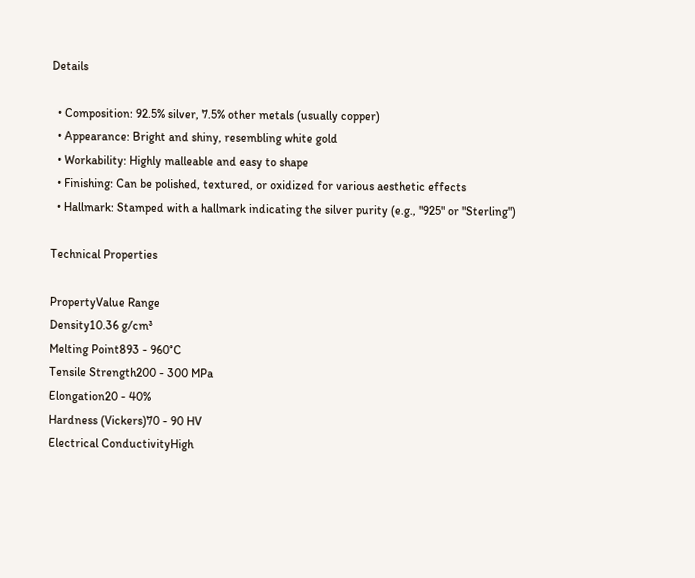Details

  • Composition: 92.5% silver, 7.5% other metals (usually copper)
  • Appearance: Bright and shiny, resembling white gold
  • Workability: Highly malleable and easy to shape
  • Finishing: Can be polished, textured, or oxidized for various aesthetic effects
  • Hallmark: Stamped with a hallmark indicating the silver purity (e.g., "925" or "Sterling")

Technical Properties

PropertyValue Range
Density10.36 g/cm³
Melting Point893 - 960°C
Tensile Strength200 - 300 MPa
Elongation20 - 40%
Hardness (Vickers)70 - 90 HV
Electrical ConductivityHigh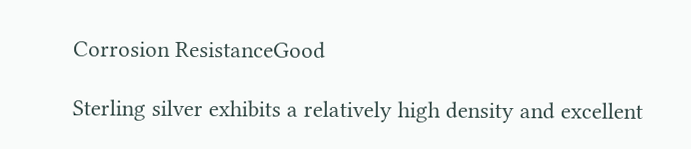Corrosion ResistanceGood

Sterling silver exhibits a relatively high density and excellent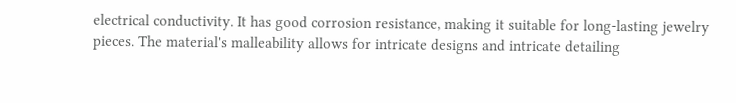electrical conductivity. It has good corrosion resistance, making it suitable for long-lasting jewelry pieces. The material's malleability allows for intricate designs and intricate detailing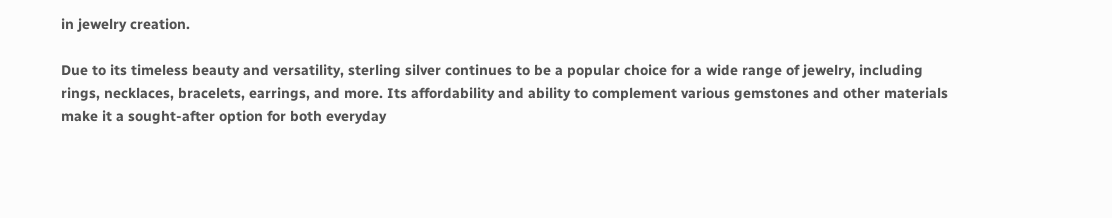in jewelry creation.

Due to its timeless beauty and versatility, sterling silver continues to be a popular choice for a wide range of jewelry, including rings, necklaces, bracelets, earrings, and more. Its affordability and ability to complement various gemstones and other materials make it a sought-after option for both everyday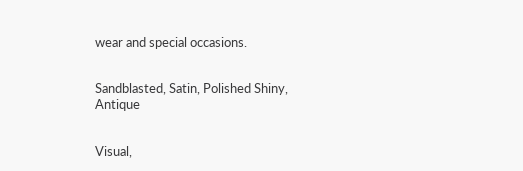wear and special occasions.


Sandblasted, Satin, Polished Shiny, Antique


Visual,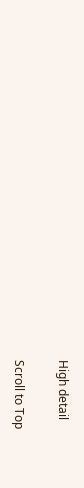High detail

Scroll to Top